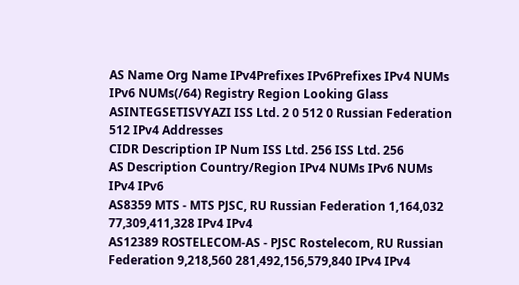AS Name Org Name IPv4Prefixes IPv6Prefixes IPv4 NUMs IPv6 NUMs(/64) Registry Region Looking Glass
ASINTEGSETISVYAZI ISS Ltd. 2 0 512 0 Russian Federation
512 IPv4 Addresses
CIDR Description IP Num ISS Ltd. 256 ISS Ltd. 256
AS Description Country/Region IPv4 NUMs IPv6 NUMs IPv4 IPv6
AS8359 MTS - MTS PJSC, RU Russian Federation 1,164,032 77,309,411,328 IPv4 IPv4
AS12389 ROSTELECOM-AS - PJSC Rostelecom, RU Russian Federation 9,218,560 281,492,156,579,840 IPv4 IPv4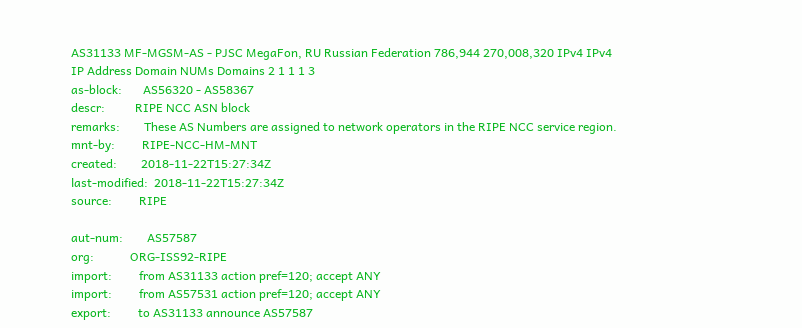AS31133 MF-MGSM-AS - PJSC MegaFon, RU Russian Federation 786,944 270,008,320 IPv4 IPv4
IP Address Domain NUMs Domains 2 1 1 1 3
as-block:       AS56320 - AS58367
descr:          RIPE NCC ASN block
remarks:        These AS Numbers are assigned to network operators in the RIPE NCC service region.
mnt-by:         RIPE-NCC-HM-MNT
created:        2018-11-22T15:27:34Z
last-modified:  2018-11-22T15:27:34Z
source:         RIPE

aut-num:        AS57587
org:            ORG-ISS92-RIPE
import:         from AS31133 action pref=120; accept ANY
import:         from AS57531 action pref=120; accept ANY
export:         to AS31133 announce AS57587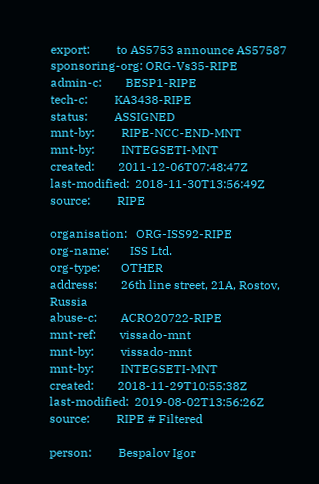export:         to AS5753 announce AS57587
sponsoring-org: ORG-Vs35-RIPE
admin-c:        BESP1-RIPE
tech-c:         KA3438-RIPE
status:         ASSIGNED
mnt-by:         RIPE-NCC-END-MNT
mnt-by:         INTEGSETI-MNT
created:        2011-12-06T07:48:47Z
last-modified:  2018-11-30T13:56:49Z
source:         RIPE

organisation:   ORG-ISS92-RIPE
org-name:       ISS Ltd.
org-type:       OTHER
address:        26th line street, 21A, Rostov, Russia
abuse-c:        ACRO20722-RIPE
mnt-ref:        vissado-mnt
mnt-by:         vissado-mnt
mnt-by:         INTEGSETI-MNT
created:        2018-11-29T10:55:38Z
last-modified:  2019-08-02T13:56:26Z
source:         RIPE # Filtered

person:         Bespalov Igor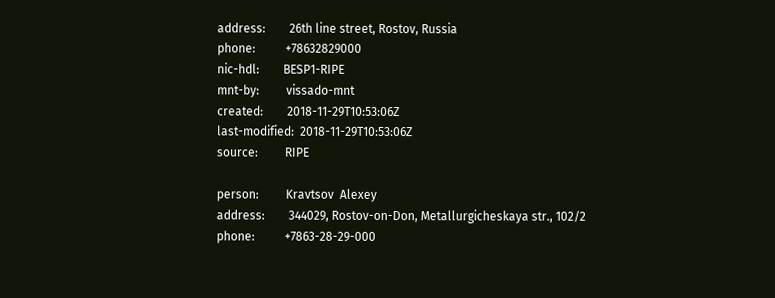address:        26th line street, Rostov, Russia
phone:          +78632829000
nic-hdl:        BESP1-RIPE
mnt-by:         vissado-mnt
created:        2018-11-29T10:53:06Z
last-modified:  2018-11-29T10:53:06Z
source:         RIPE

person:         Kravtsov  Alexey
address:        344029, Rostov-on-Don, Metallurgicheskaya str., 102/2
phone:          +7863-28-29-000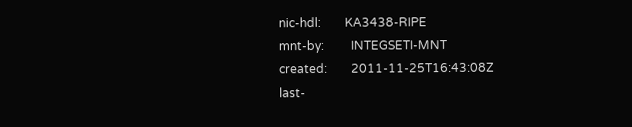nic-hdl:        KA3438-RIPE
mnt-by:         INTEGSETI-MNT
created:        2011-11-25T16:43:08Z
last-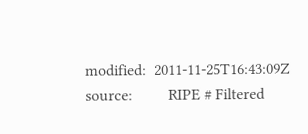modified:  2011-11-25T16:43:09Z
source:         RIPE # Filtered